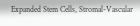Expanded Stem Cells, Stromal-Vascular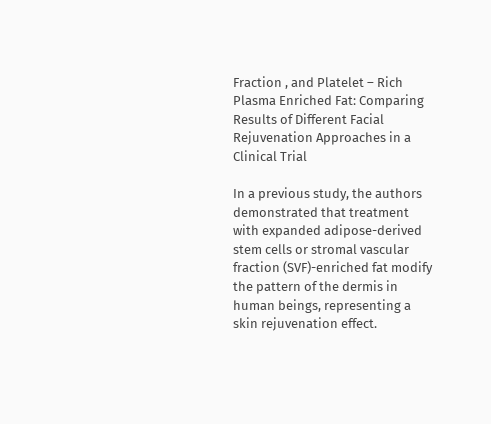Fraction , and Platelet – Rich Plasma Enriched Fat: Comparing Results of Different Facial Rejuvenation Approaches in a Clinical Trial

In a previous study, the authors demonstrated that treatment with expanded adipose-derived stem cells or stromal vascular fraction (SVF)-enriched fat modify the pattern of the dermis in human beings, representing a skin rejuvenation effect.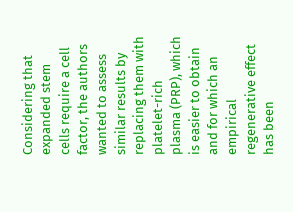Considering that expanded stem cells require a cell factor, the authors wanted to assess similar results by replacing them with platelet-rich plasma (PRP), which is easier to obtain and for which an empirical regenerative effect has been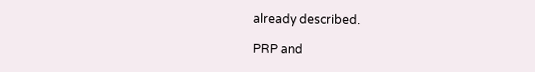already described.

PRP and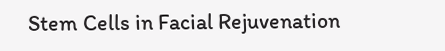Stem Cells in Facial Rejuvenation